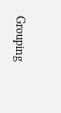Grouping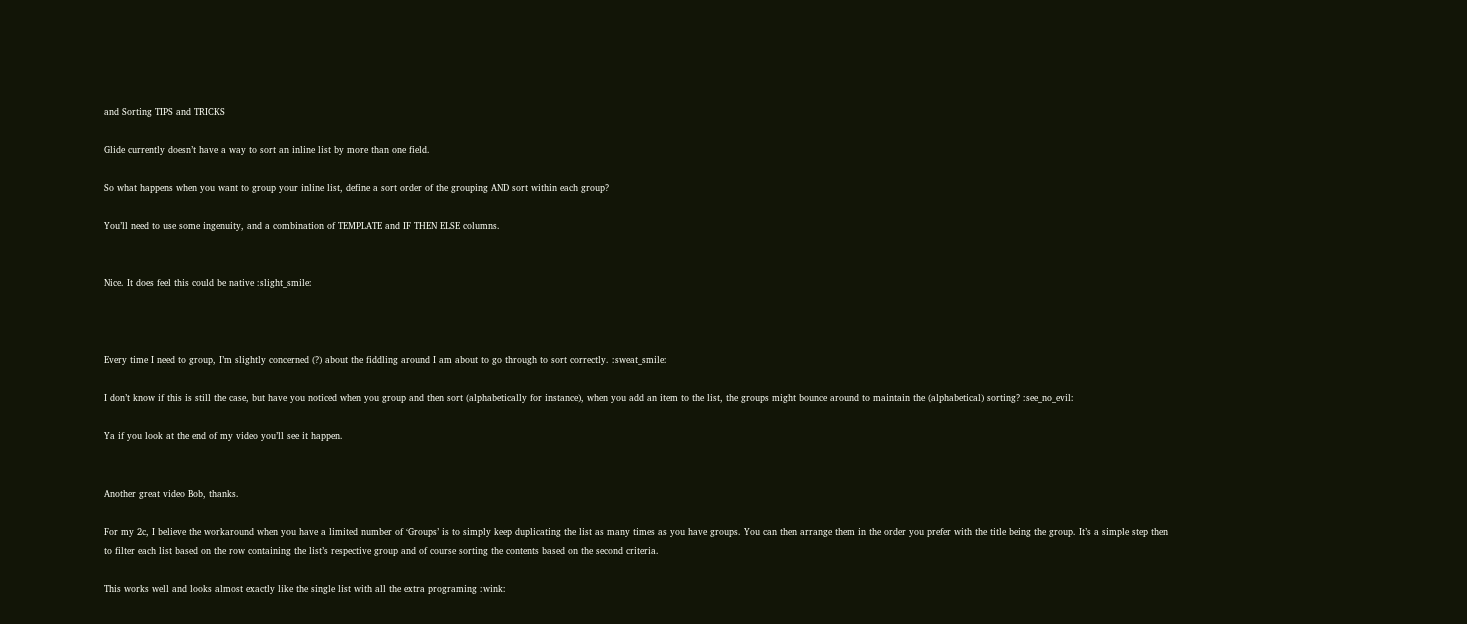and Sorting TIPS and TRICKS

Glide currently doesn’t have a way to sort an inline list by more than one field.

So what happens when you want to group your inline list, define a sort order of the grouping AND sort within each group?

You’ll need to use some ingenuity, and a combination of TEMPLATE and IF THEN ELSE columns.


Nice. It does feel this could be native :slight_smile:



Every time I need to group, I’m slightly concerned (?) about the fiddling around I am about to go through to sort correctly. :sweat_smile:

I don’t know if this is still the case, but have you noticed when you group and then sort (alphabetically for instance), when you add an item to the list, the groups might bounce around to maintain the (alphabetical) sorting? :see_no_evil:

Ya if you look at the end of my video you’ll see it happen.


Another great video Bob, thanks.

For my 2c, I believe the workaround when you have a limited number of ‘Groups’ is to simply keep duplicating the list as many times as you have groups. You can then arrange them in the order you prefer with the title being the group. It’s a simple step then to filter each list based on the row containing the list’s respective group and of course sorting the contents based on the second criteria.

This works well and looks almost exactly like the single list with all the extra programing :wink: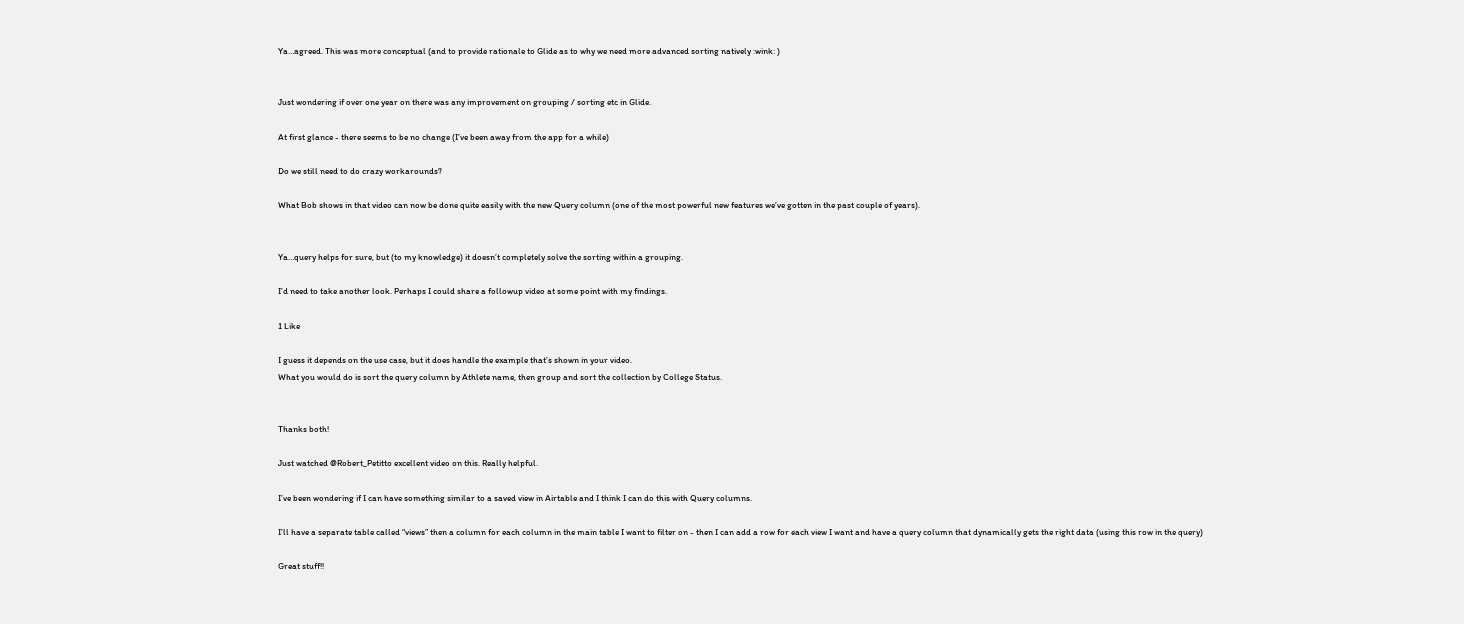Ya…agreed. This was more conceptual (and to provide rationale to Glide as to why we need more advanced sorting natively :wink: )


Just wondering if over one year on there was any improvement on grouping / sorting etc in Glide.

At first glance - there seems to be no change (I’ve been away from the app for a while)

Do we still need to do crazy workarounds?

What Bob shows in that video can now be done quite easily with the new Query column (one of the most powerful new features we’ve gotten in the past couple of years).


Ya…query helps for sure, but (to my knowledge) it doesn’t completely solve the sorting within a grouping.

I’d need to take another look. Perhaps I could share a followup video at some point with my findings.

1 Like

I guess it depends on the use case, but it does handle the example that’s shown in your video.
What you would do is sort the query column by Athlete name, then group and sort the collection by College Status.


Thanks both!

Just watched @Robert_Petitto excellent video on this. Really helpful.

I’ve been wondering if I can have something similar to a saved view in Airtable and I think I can do this with Query columns.

I’ll have a separate table called “views” then a column for each column in the main table I want to filter on - then I can add a row for each view I want and have a query column that dynamically gets the right data (using this row in the query)

Great stuff!!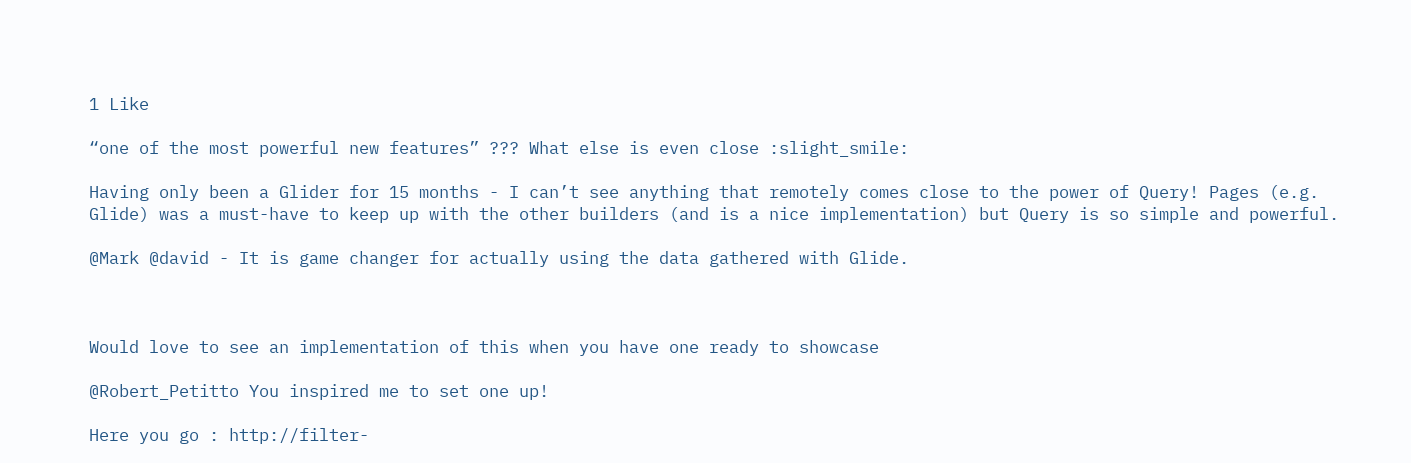1 Like

“one of the most powerful new features” ??? What else is even close :slight_smile:

Having only been a Glider for 15 months - I can’t see anything that remotely comes close to the power of Query! Pages (e.g. Glide) was a must-have to keep up with the other builders (and is a nice implementation) but Query is so simple and powerful.

@Mark @david - It is game changer for actually using the data gathered with Glide.



Would love to see an implementation of this when you have one ready to showcase

@Robert_Petitto You inspired me to set one up!

Here you go : http://filter-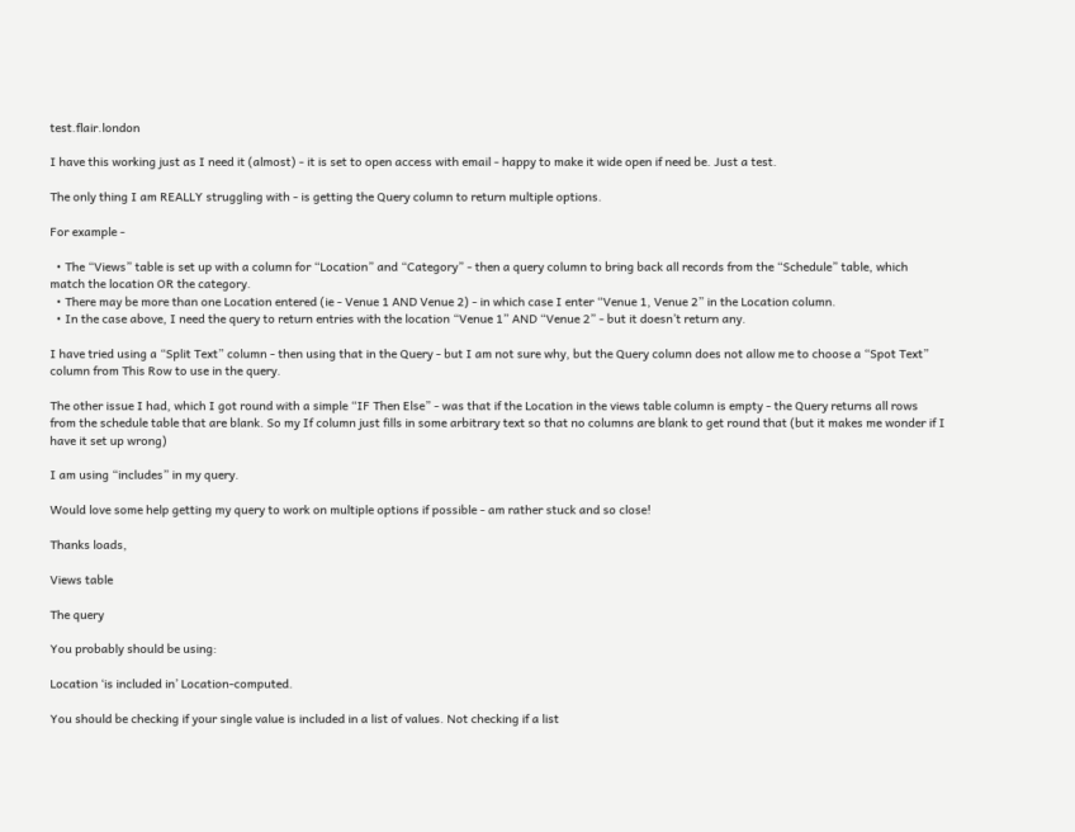test.flair.london

I have this working just as I need it (almost) - it is set to open access with email - happy to make it wide open if need be. Just a test.

The only thing I am REALLY struggling with - is getting the Query column to return multiple options.

For example -

  • The “Views” table is set up with a column for “Location” and “Category” - then a query column to bring back all records from the “Schedule” table, which match the location OR the category.
  • There may be more than one Location entered (ie - Venue 1 AND Venue 2) - in which case I enter “Venue 1, Venue 2” in the Location column.
  • In the case above, I need the query to return entries with the location “Venue 1” AND “Venue 2” - but it doesn’t return any.

I have tried using a “Split Text” column - then using that in the Query - but I am not sure why, but the Query column does not allow me to choose a “Spot Text” column from This Row to use in the query.

The other issue I had, which I got round with a simple “IF Then Else” - was that if the Location in the views table column is empty - the Query returns all rows from the schedule table that are blank. So my If column just fills in some arbitrary text so that no columns are blank to get round that (but it makes me wonder if I have it set up wrong)

I am using “includes” in my query.

Would love some help getting my query to work on multiple options if possible - am rather stuck and so close!

Thanks loads,

Views table

The query

You probably should be using:

Location ‘is included in’ Location-computed.

You should be checking if your single value is included in a list of values. Not checking if a list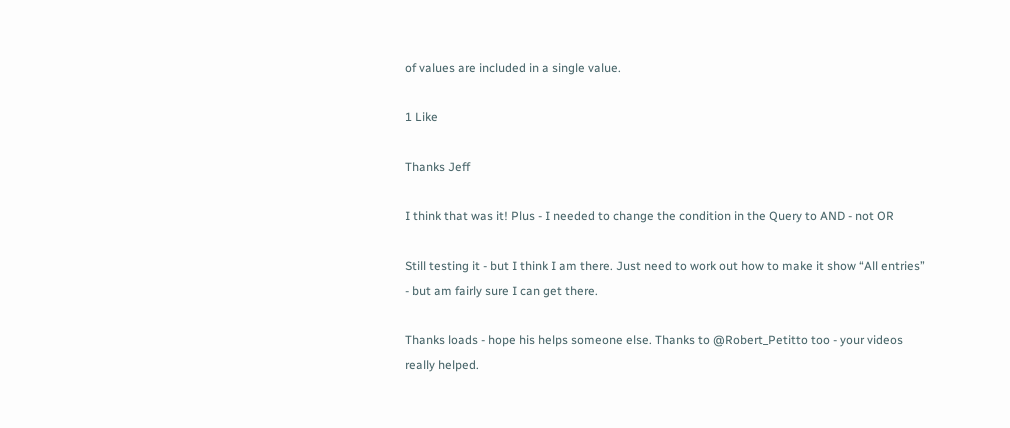of values are included in a single value.

1 Like

Thanks Jeff

I think that was it! Plus - I needed to change the condition in the Query to AND - not OR

Still testing it - but I think I am there. Just need to work out how to make it show “All entries” - but am fairly sure I can get there.

Thanks loads - hope his helps someone else. Thanks to @Robert_Petitto too - your videos really helped.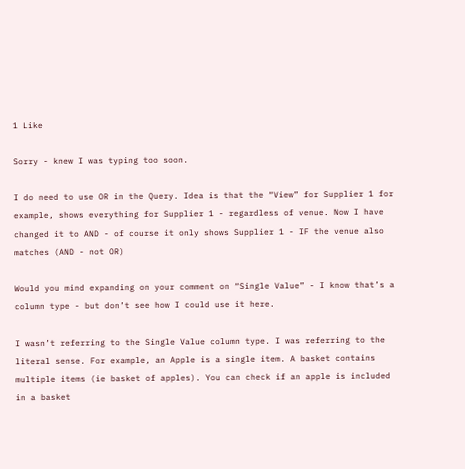1 Like

Sorry - knew I was typing too soon.

I do need to use OR in the Query. Idea is that the “View” for Supplier 1 for example, shows everything for Supplier 1 - regardless of venue. Now I have changed it to AND - of course it only shows Supplier 1 - IF the venue also matches (AND - not OR)

Would you mind expanding on your comment on “Single Value” - I know that’s a column type - but don’t see how I could use it here.

I wasn’t referring to the Single Value column type. I was referring to the literal sense. For example, an Apple is a single item. A basket contains multiple items (ie basket of apples). You can check if an apple is included in a basket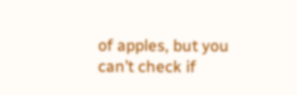of apples, but you can’t check if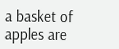a basket of apples are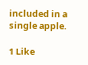included in a single apple.

1 Like